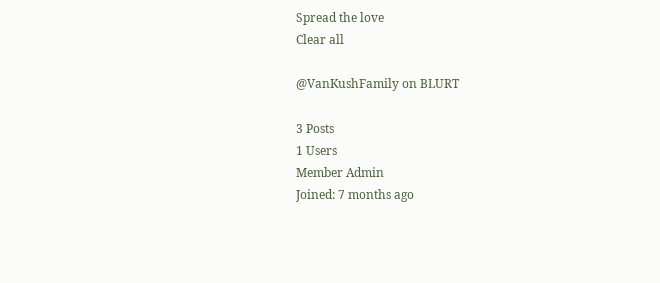Spread the love
Clear all

@VanKushFamily on BLURT

3 Posts
1 Users
Member Admin
Joined: 7 months ago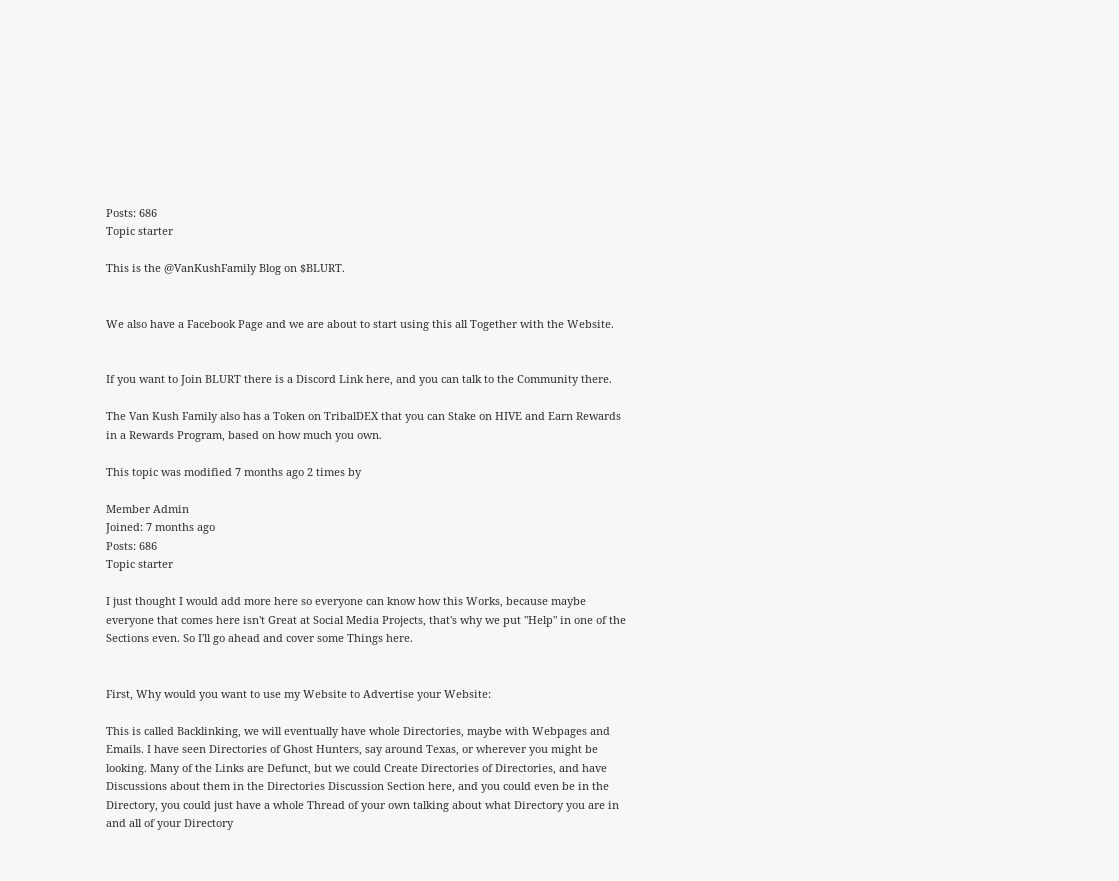Posts: 686
Topic starter

This is the @VanKushFamily Blog on $BLURT.


We also have a Facebook Page and we are about to start using this all Together with the Website.


If you want to Join BLURT there is a Discord Link here, and you can talk to the Community there.

The Van Kush Family also has a Token on TribalDEX that you can Stake on HIVE and Earn Rewards in a Rewards Program, based on how much you own.

This topic was modified 7 months ago 2 times by

Member Admin
Joined: 7 months ago
Posts: 686
Topic starter

I just thought I would add more here so everyone can know how this Works, because maybe everyone that comes here isn't Great at Social Media Projects, that's why we put "Help" in one of the Sections even. So I'll go ahead and cover some Things here.


First, Why would you want to use my Website to Advertise your Website:

This is called Backlinking, we will eventually have whole Directories, maybe with Webpages and Emails. I have seen Directories of Ghost Hunters, say around Texas, or wherever you might be looking. Many of the Links are Defunct, but we could Create Directories of Directories, and have Discussions about them in the Directories Discussion Section here, and you could even be in the Directory, you could just have a whole Thread of your own talking about what Directory you are in and all of your Directory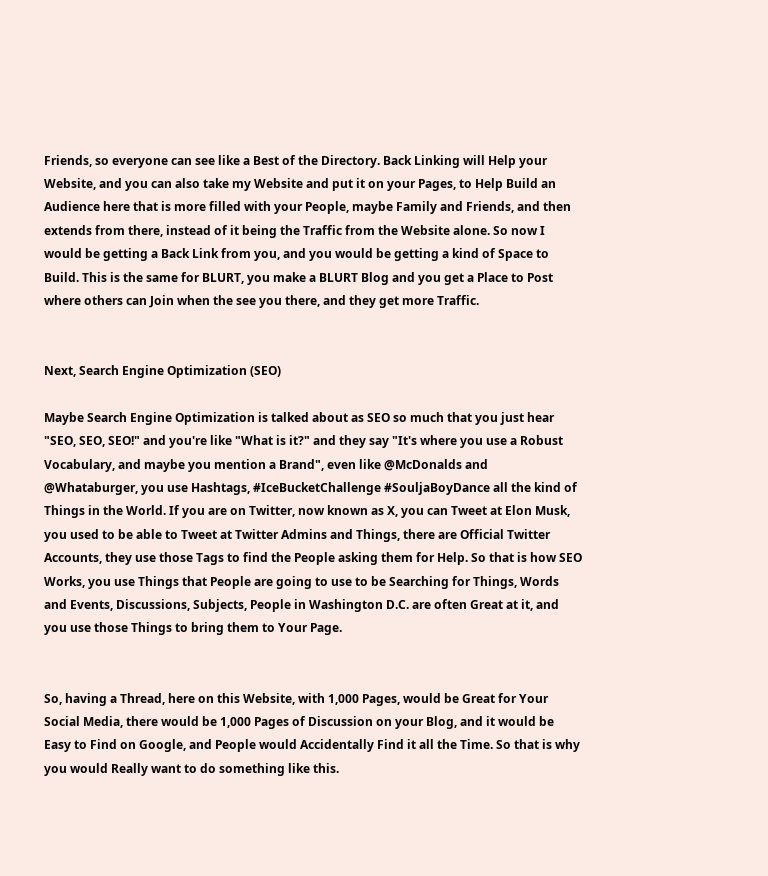Friends, so everyone can see like a Best of the Directory. Back Linking will Help your Website, and you can also take my Website and put it on your Pages, to Help Build an Audience here that is more filled with your People, maybe Family and Friends, and then extends from there, instead of it being the Traffic from the Website alone. So now I would be getting a Back Link from you, and you would be getting a kind of Space to Build. This is the same for BLURT, you make a BLURT Blog and you get a Place to Post where others can Join when the see you there, and they get more Traffic.


Next, Search Engine Optimization (SEO)

Maybe Search Engine Optimization is talked about as SEO so much that you just hear "SEO, SEO, SEO!" and you're like "What is it?" and they say "It's where you use a Robust Vocabulary, and maybe you mention a Brand", even like @McDonalds and @Whataburger, you use Hashtags, #IceBucketChallenge #SouljaBoyDance all the kind of Things in the World. If you are on Twitter, now known as X, you can Tweet at Elon Musk, you used to be able to Tweet at Twitter Admins and Things, there are Official Twitter Accounts, they use those Tags to find the People asking them for Help. So that is how SEO Works, you use Things that People are going to use to be Searching for Things, Words and Events, Discussions, Subjects, People in Washington D.C. are often Great at it, and you use those Things to bring them to Your Page.


So, having a Thread, here on this Website, with 1,000 Pages, would be Great for Your Social Media, there would be 1,000 Pages of Discussion on your Blog, and it would be Easy to Find on Google, and People would Accidentally Find it all the Time. So that is why you would Really want to do something like this.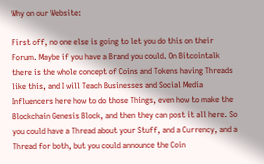Why on our Website:

First off, no one else is going to let you do this on their Forum. Maybe if you have a Brand you could. On Bitcointalk there is the whole concept of Coins and Tokens having Threads like this, and I will Teach Businesses and Social Media Influencers here how to do those Things, even how to make the Blockchain Genesis Block, and then they can post it all here. So you could have a Thread about your Stuff, and a Currency, and a Thread for both, but you could announce the Coin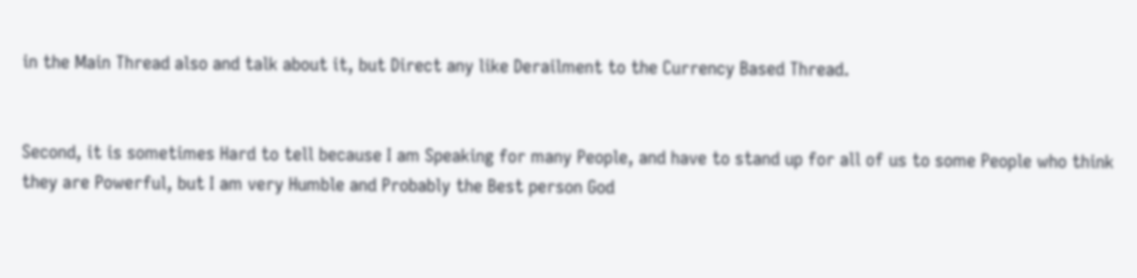in the Main Thread also and talk about it, but Direct any like Derailment to the Currency Based Thread.


Second, it is sometimes Hard to tell because I am Speaking for many People, and have to stand up for all of us to some People who think they are Powerful, but I am very Humble and Probably the Best person God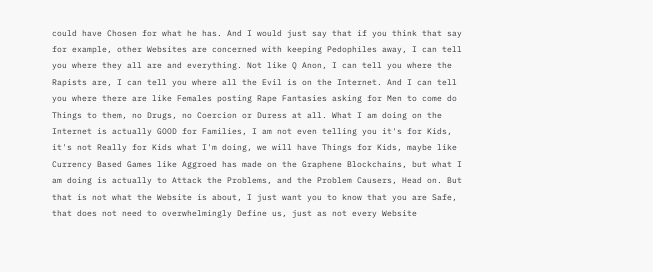could have Chosen for what he has. And I would just say that if you think that say for example, other Websites are concerned with keeping Pedophiles away, I can tell you where they all are and everything. Not like Q Anon, I can tell you where the Rapists are, I can tell you where all the Evil is on the Internet. And I can tell you where there are like Females posting Rape Fantasies asking for Men to come do Things to them, no Drugs, no Coercion or Duress at all. What I am doing on the Internet is actually GOOD for Families, I am not even telling you it's for Kids, it's not Really for Kids what I'm doing, we will have Things for Kids, maybe like Currency Based Games like Aggroed has made on the Graphene Blockchains, but what I am doing is actually to Attack the Problems, and the Problem Causers, Head on. But that is not what the Website is about, I just want you to know that you are Safe, that does not need to overwhelmingly Define us, just as not every Website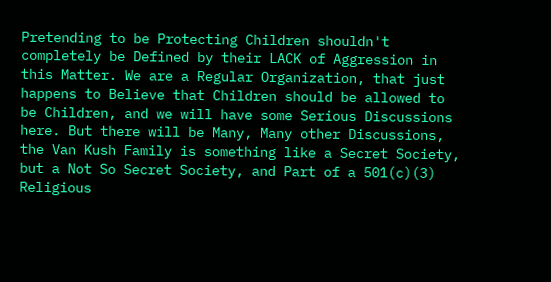Pretending to be Protecting Children shouldn't completely be Defined by their LACK of Aggression in this Matter. We are a Regular Organization, that just happens to Believe that Children should be allowed to be Children, and we will have some Serious Discussions here. But there will be Many, Many other Discussions, the Van Kush Family is something like a Secret Society, but a Not So Secret Society, and Part of a 501(c)(3) Religious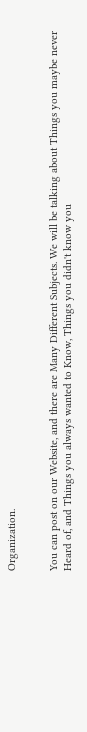Organization.


You can post on our Website, and there are Many Different Subjects. We will be talking about Things you maybe never Heard of, and Things you always wanted to Know, Things you didn't know you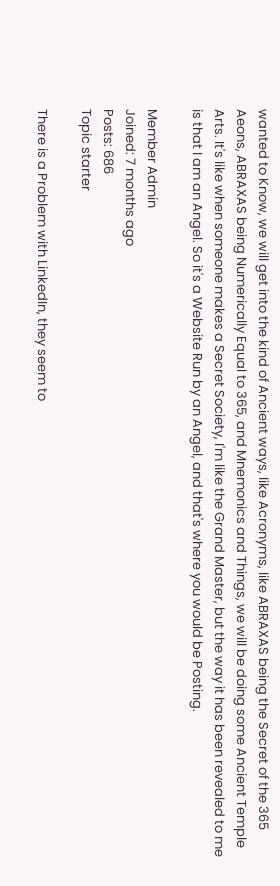wanted to Know, we will get into the kind of Ancient ways, like Acronyms, like ABRAXAS being the Secret of the 365 Aeons, ABRAXAS being Numerically Equal to 365, and Mnemonics and Things, we will be doing some Ancient Temple Arts. It's like when someone makes a Secret Society, I'm like the Grand Master, but the way it has been revealed to me is that I am an Angel. So it's a Website Run by an Angel, and that's where you would be Posting.

Member Admin
Joined: 7 months ago
Posts: 686
Topic starter

There is a Problem with LinkedIn, they seem to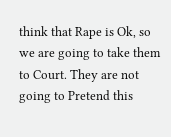think that Rape is Ok, so we are going to take them to Court. They are not going to Pretend this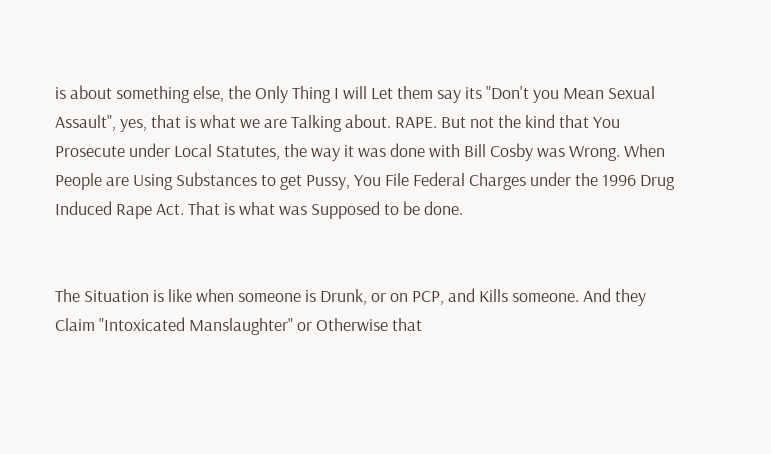is about something else, the Only Thing I will Let them say its "Don't you Mean Sexual Assault", yes, that is what we are Talking about. RAPE. But not the kind that You Prosecute under Local Statutes, the way it was done with Bill Cosby was Wrong. When People are Using Substances to get Pussy, You File Federal Charges under the 1996 Drug Induced Rape Act. That is what was Supposed to be done.


The Situation is like when someone is Drunk, or on PCP, and Kills someone. And they Claim "Intoxicated Manslaughter" or Otherwise that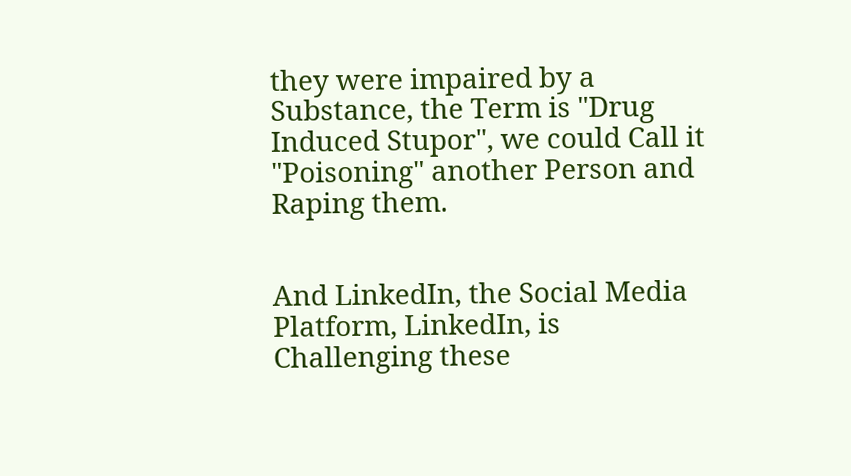they were impaired by a Substance, the Term is "Drug Induced Stupor", we could Call it "Poisoning" another Person and Raping them.


And LinkedIn, the Social Media Platform, LinkedIn, is Challenging these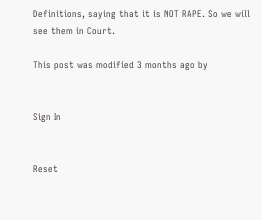Definitions, saying that it is NOT RAPE. So we will see them in Court.

This post was modified 3 months ago by


Sign In


Reset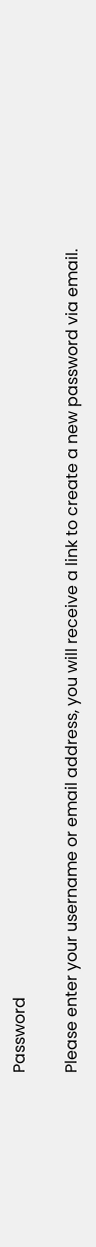Password

Please enter your username or email address, you will receive a link to create a new password via email.